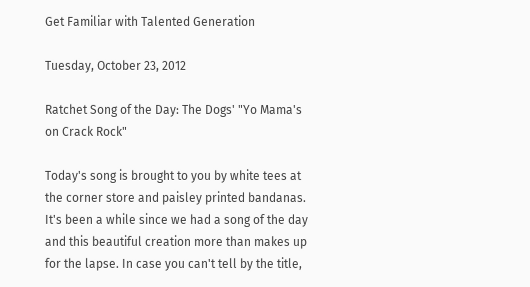Get Familiar with Talented Generation

Tuesday, October 23, 2012

Ratchet Song of the Day: The Dogs' "Yo Mama's on Crack Rock"

Today's song is brought to you by white tees at the corner store and paisley printed bandanas. It's been a while since we had a song of the day and this beautiful creation more than makes up for the lapse. In case you can't tell by the title,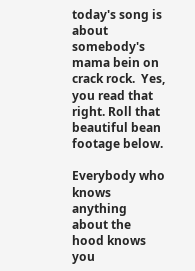today's song is about somebody's mama bein on crack rock.  Yes, you read that right. Roll that beautiful bean footage below.

Everybody who knows anything about the hood knows you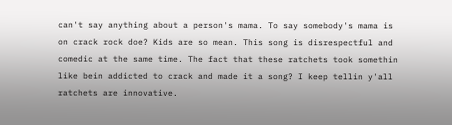can't say anything about a person's mama. To say somebody's mama is on crack rock doe? Kids are so mean. This song is disrespectful and comedic at the same time. The fact that these ratchets took somethin like bein addicted to crack and made it a song? I keep tellin y'all ratchets are innovative.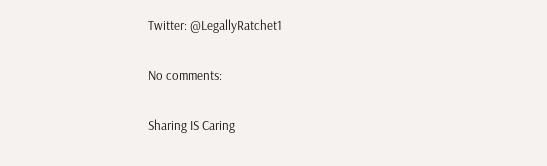Twitter: @LegallyRatchet1

No comments:

Sharing IS Caring